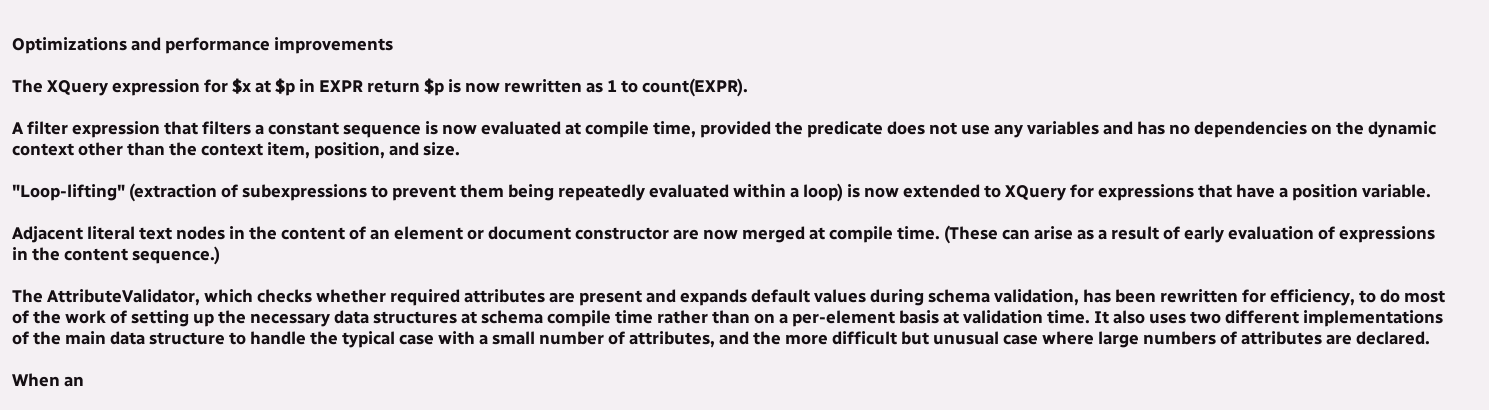Optimizations and performance improvements

The XQuery expression for $x at $p in EXPR return $p is now rewritten as 1 to count(EXPR).

A filter expression that filters a constant sequence is now evaluated at compile time, provided the predicate does not use any variables and has no dependencies on the dynamic context other than the context item, position, and size.

"Loop-lifting" (extraction of subexpressions to prevent them being repeatedly evaluated within a loop) is now extended to XQuery for expressions that have a position variable.

Adjacent literal text nodes in the content of an element or document constructor are now merged at compile time. (These can arise as a result of early evaluation of expressions in the content sequence.)

The AttributeValidator, which checks whether required attributes are present and expands default values during schema validation, has been rewritten for efficiency, to do most of the work of setting up the necessary data structures at schema compile time rather than on a per-element basis at validation time. It also uses two different implementations of the main data structure to handle the typical case with a small number of attributes, and the more difficult but unusual case where large numbers of attributes are declared.

When an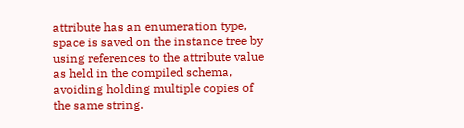attribute has an enumeration type, space is saved on the instance tree by using references to the attribute value as held in the compiled schema, avoiding holding multiple copies of the same string.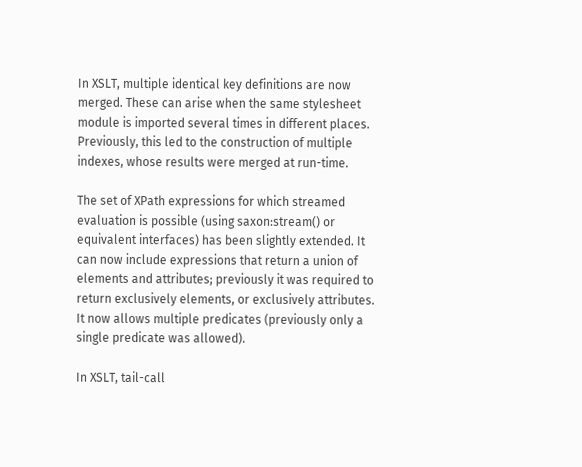In XSLT, multiple identical key definitions are now merged. These can arise when the same stylesheet module is imported several times in different places. Previously, this led to the construction of multiple indexes, whose results were merged at run-time.

The set of XPath expressions for which streamed evaluation is possible (using saxon:stream() or equivalent interfaces) has been slightly extended. It can now include expressions that return a union of elements and attributes; previously it was required to return exclusively elements, or exclusively attributes. It now allows multiple predicates (previously only a single predicate was allowed).

In XSLT, tail-call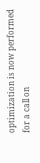optimization is now performed for a call on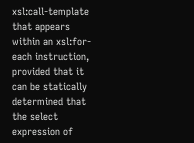xsl:call-template that appears within an xsl:for-each instruction, provided that it can be statically determined that the select expression of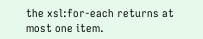the xsl:for-each returns at most one item.